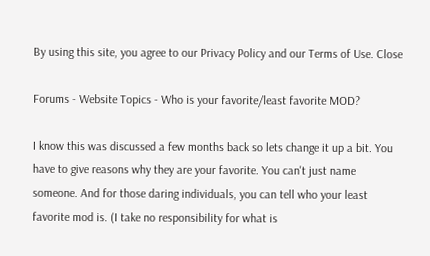By using this site, you agree to our Privacy Policy and our Terms of Use. Close

Forums - Website Topics - Who is your favorite/least favorite MOD?

I know this was discussed a few months back so lets change it up a bit. You have to give reasons why they are your favorite. You can't just name someone. And for those daring individuals, you can tell who your least favorite mod is. (I take no responsibility for what is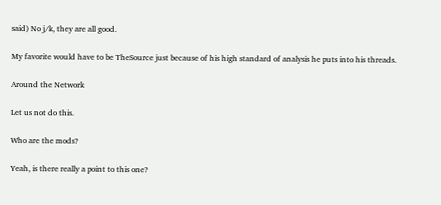said) No j/k, they are all good.

My favorite would have to be TheSource just because of his high standard of analysis he puts into his threads.

Around the Network

Let us not do this.

Who are the mods?

Yeah, is there really a point to this one?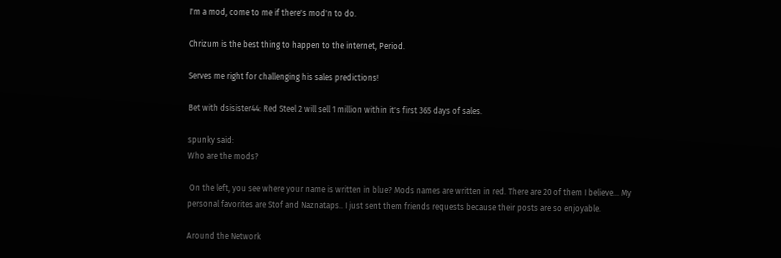I'm a mod, come to me if there's mod'n to do.

Chrizum is the best thing to happen to the internet, Period.

Serves me right for challenging his sales predictions!

Bet with dsisister44: Red Steel 2 will sell 1 million within it's first 365 days of sales.

spunky said:
Who are the mods?

 On the left, you see where your name is written in blue? Mods names are written in red. There are 20 of them I believe... My personal favorites are Stof and Naznataps.. I just sent them friends requests because their posts are so enjoyable.

Around the Network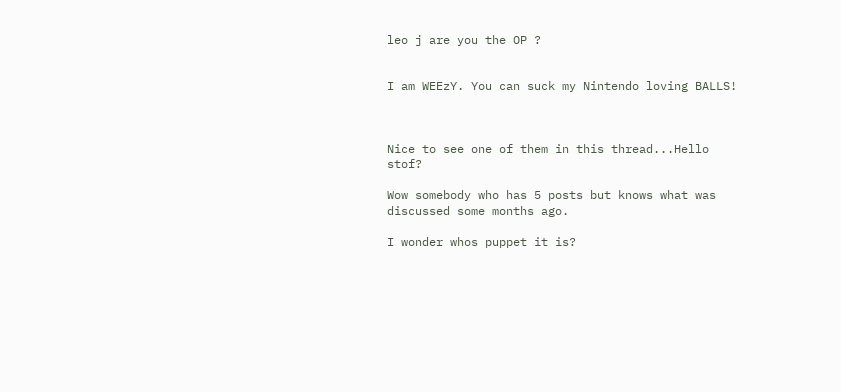leo j are you the OP ?


I am WEEzY. You can suck my Nintendo loving BALLS!



Nice to see one of them in this thread...Hello stof?

Wow somebody who has 5 posts but knows what was discussed some months ago.

I wonder whos puppet it is?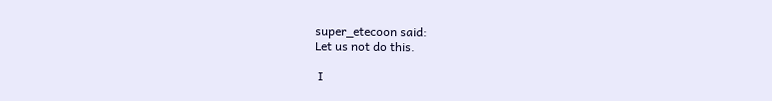super_etecoon said:
Let us not do this.

 I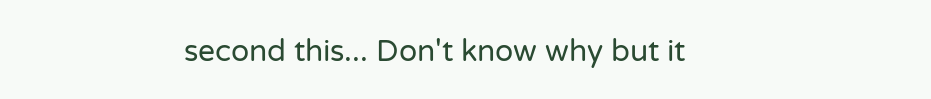second this... Don't know why but it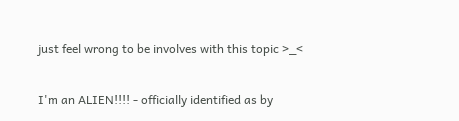just feel wrong to be involves with this topic >_<

I'm an ALIEN!!!! - officially identified as by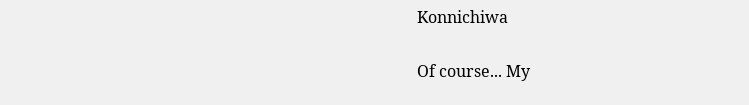Konnichiwa

Of course... My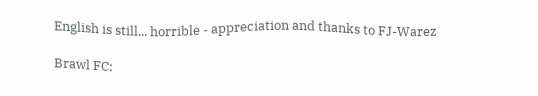English is still... horrible - appreciation and thanks to FJ-Warez

Brawl FC: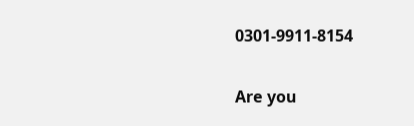0301-9911-8154

Are you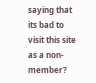saying that its bad to visit this site as a non-member?